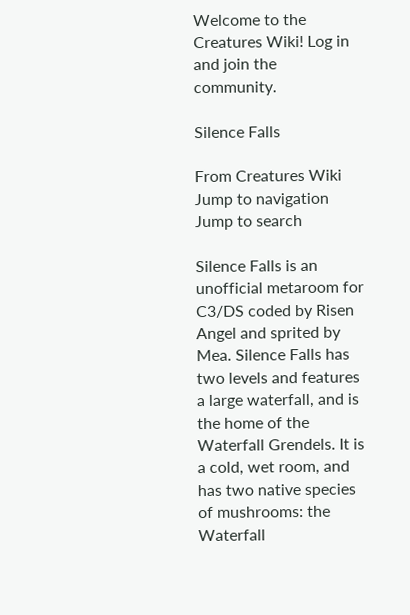Welcome to the Creatures Wiki! Log in and join the community.

Silence Falls

From Creatures Wiki
Jump to navigation Jump to search

Silence Falls is an unofficial metaroom for C3/DS coded by Risen Angel and sprited by Mea. Silence Falls has two levels and features a large waterfall, and is the home of the Waterfall Grendels. It is a cold, wet room, and has two native species of mushrooms: the Waterfall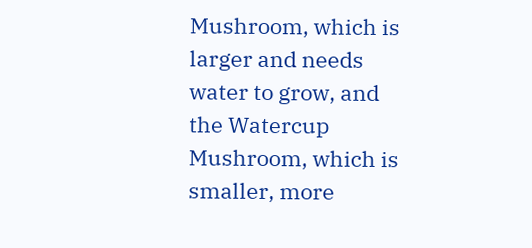Mushroom, which is larger and needs water to grow, and the Watercup Mushroom, which is smaller, more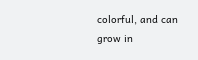colorful, and can grow in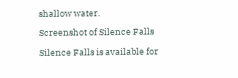shallow water.

Screenshot of Silence Falls

Silence Falls is available for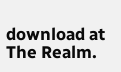download at The Realm.